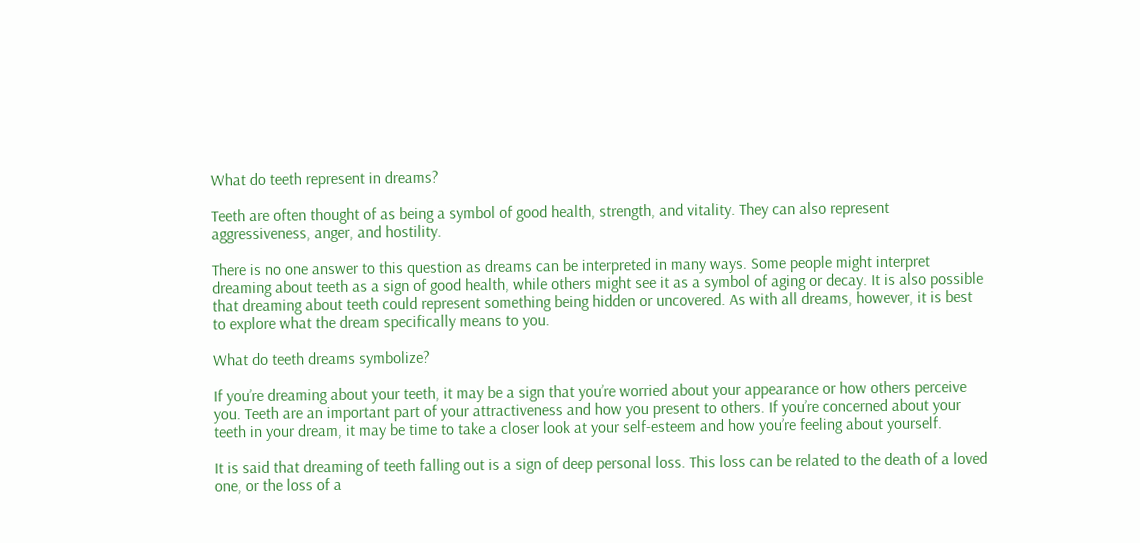What do teeth represent in dreams?

Teeth are often thought of as being a symbol of good health, strength, and vitality. They can also represent aggressiveness, anger, and hostility.

There is no one answer to this question as dreams can be interpreted in many ways. Some people might interpret dreaming about teeth as a sign of good health, while others might see it as a symbol of aging or decay. It is also possible that dreaming about teeth could represent something being hidden or uncovered. As with all dreams, however, it is best to explore what the dream specifically means to you.

What do teeth dreams symbolize?

If you’re dreaming about your teeth, it may be a sign that you’re worried about your appearance or how others perceive you. Teeth are an important part of your attractiveness and how you present to others. If you’re concerned about your teeth in your dream, it may be time to take a closer look at your self-esteem and how you’re feeling about yourself.

It is said that dreaming of teeth falling out is a sign of deep personal loss. This loss can be related to the death of a loved one, or the loss of a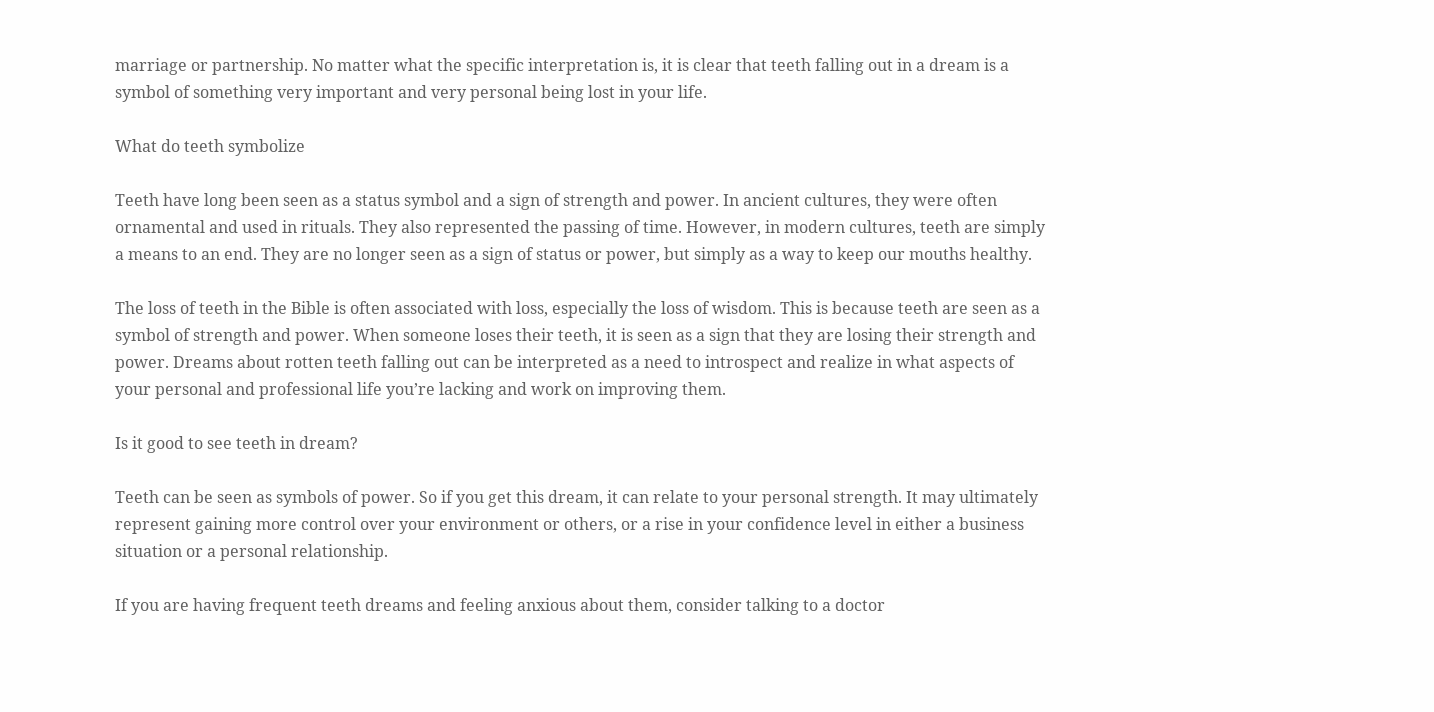marriage or partnership. No matter what the specific interpretation is, it is clear that teeth falling out in a dream is a symbol of something very important and very personal being lost in your life.

What do teeth symbolize

Teeth have long been seen as a status symbol and a sign of strength and power. In ancient cultures, they were often ornamental and used in rituals. They also represented the passing of time. However, in modern cultures, teeth are simply a means to an end. They are no longer seen as a sign of status or power, but simply as a way to keep our mouths healthy.

The loss of teeth in the Bible is often associated with loss, especially the loss of wisdom. This is because teeth are seen as a symbol of strength and power. When someone loses their teeth, it is seen as a sign that they are losing their strength and power. Dreams about rotten teeth falling out can be interpreted as a need to introspect and realize in what aspects of your personal and professional life you’re lacking and work on improving them.

Is it good to see teeth in dream?

Teeth can be seen as symbols of power. So if you get this dream, it can relate to your personal strength. It may ultimately represent gaining more control over your environment or others, or a rise in your confidence level in either a business situation or a personal relationship.

If you are having frequent teeth dreams and feeling anxious about them, consider talking to a doctor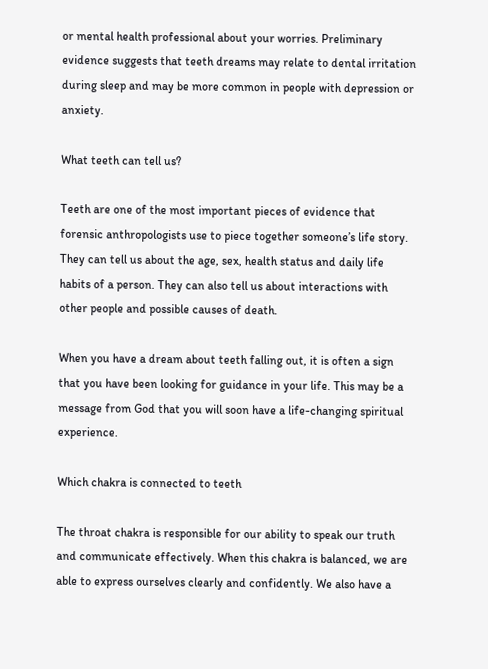or mental health professional about your worries. Preliminary evidence suggests that teeth dreams may relate to dental irritation during sleep and may be more common in people with depression or anxiety.

What teeth can tell us?

Teeth are one of the most important pieces of evidence that forensic anthropologists use to piece together someone’s life story. They can tell us about the age, sex, health status and daily life habits of a person. They can also tell us about interactions with other people and possible causes of death.

When you have a dream about teeth falling out, it is often a sign that you have been looking for guidance in your life. This may be a message from God that you will soon have a life-changing spiritual experience.

Which chakra is connected to teeth

The throat chakra is responsible for our ability to speak our truth and communicate effectively. When this chakra is balanced, we are able to express ourselves clearly and confidently. We also have a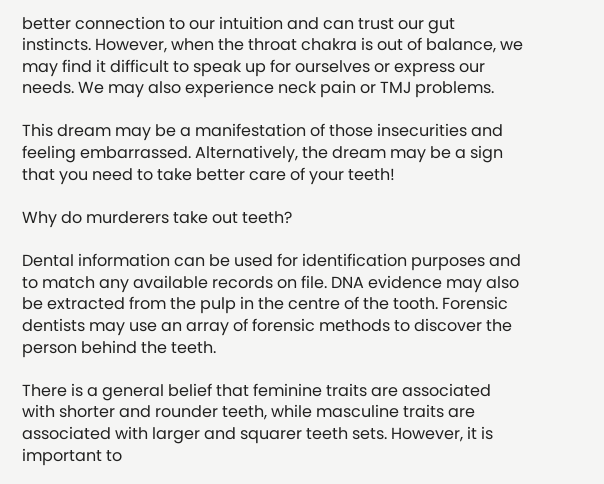better connection to our intuition and can trust our gut instincts. However, when the throat chakra is out of balance, we may find it difficult to speak up for ourselves or express our needs. We may also experience neck pain or TMJ problems.

This dream may be a manifestation of those insecurities and feeling embarrassed. Alternatively, the dream may be a sign that you need to take better care of your teeth!

Why do murderers take out teeth?

Dental information can be used for identification purposes and to match any available records on file. DNA evidence may also be extracted from the pulp in the centre of the tooth. Forensic dentists may use an array of forensic methods to discover the person behind the teeth.

There is a general belief that feminine traits are associated with shorter and rounder teeth, while masculine traits are associated with larger and squarer teeth sets. However, it is important to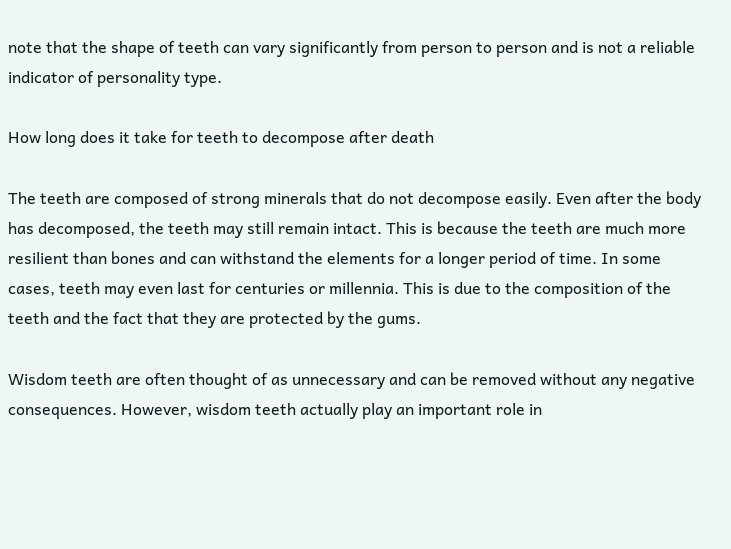note that the shape of teeth can vary significantly from person to person and is not a reliable indicator of personality type.

How long does it take for teeth to decompose after death

The teeth are composed of strong minerals that do not decompose easily. Even after the body has decomposed, the teeth may still remain intact. This is because the teeth are much more resilient than bones and can withstand the elements for a longer period of time. In some cases, teeth may even last for centuries or millennia. This is due to the composition of the teeth and the fact that they are protected by the gums.

Wisdom teeth are often thought of as unnecessary and can be removed without any negative consequences. However, wisdom teeth actually play an important role in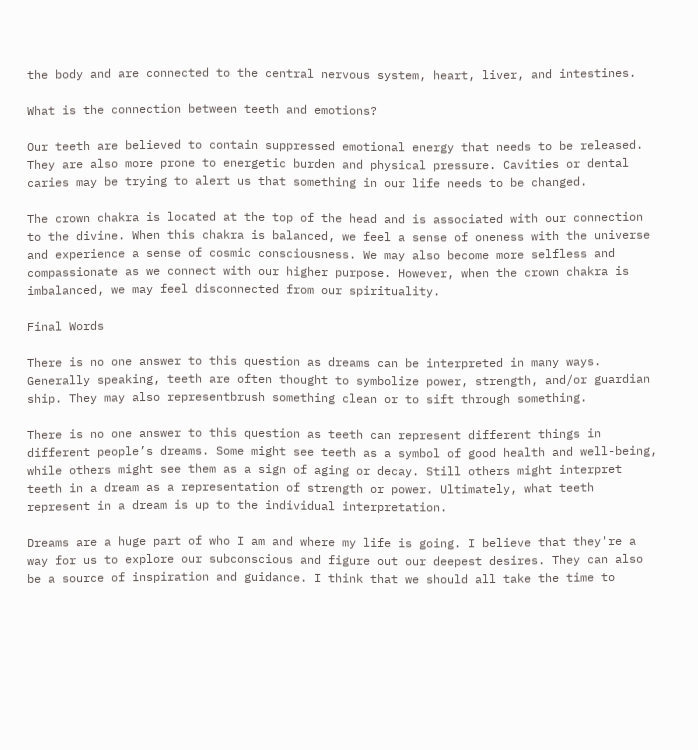the body and are connected to the central nervous system, heart, liver, and intestines.

What is the connection between teeth and emotions?

Our teeth are believed to contain suppressed emotional energy that needs to be released. They are also more prone to energetic burden and physical pressure. Cavities or dental caries may be trying to alert us that something in our life needs to be changed.

The crown chakra is located at the top of the head and is associated with our connection to the divine. When this chakra is balanced, we feel a sense of oneness with the universe and experience a sense of cosmic consciousness. We may also become more selfless and compassionate as we connect with our higher purpose. However, when the crown chakra is imbalanced, we may feel disconnected from our spirituality.

Final Words

There is no one answer to this question as dreams can be interpreted in many ways. Generally speaking, teeth are often thought to symbolize power, strength, and/or guardian ship. They may also representbrush something clean or to sift through something.

There is no one answer to this question as teeth can represent different things in different people’s dreams. Some might see teeth as a symbol of good health and well-being, while others might see them as a sign of aging or decay. Still others might interpret teeth in a dream as a representation of strength or power. Ultimately, what teeth represent in a dream is up to the individual interpretation.

Dreams are a huge part of who I am and where my life is going. I believe that they're a way for us to explore our subconscious and figure out our deepest desires. They can also be a source of inspiration and guidance. I think that we should all take the time to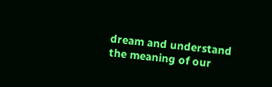dream and understand the meaning of our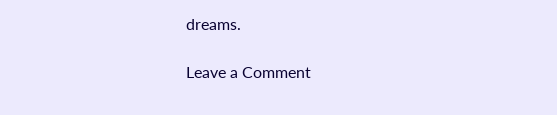dreams.

Leave a Comment